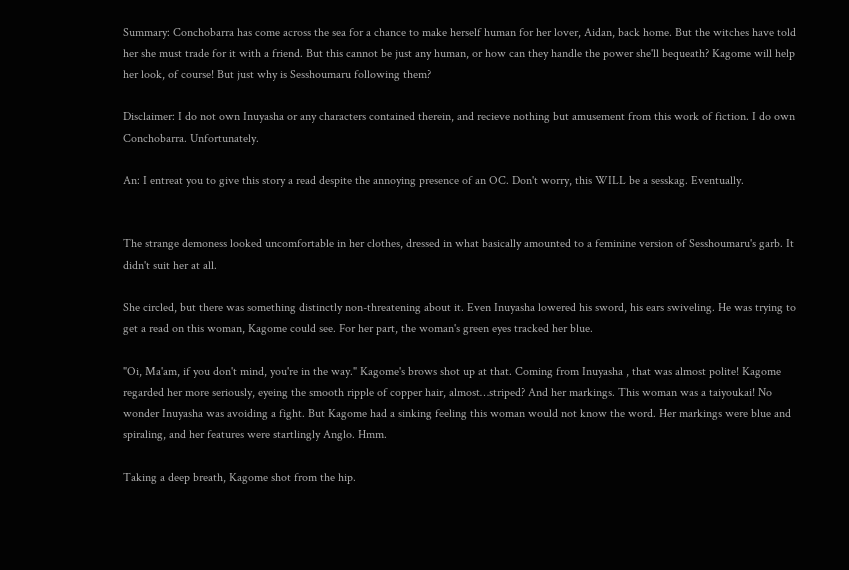Summary: Conchobarra has come across the sea for a chance to make herself human for her lover, Aidan, back home. But the witches have told her she must trade for it with a friend. But this cannot be just any human, or how can they handle the power she'll bequeath? Kagome will help her look, of course! But just why is Sesshoumaru following them?

Disclaimer: I do not own Inuyasha or any characters contained therein, and recieve nothing but amusement from this work of fiction. I do own Conchobarra. Unfortunately.

An: I entreat you to give this story a read despite the annoying presence of an OC. Don't worry, this WILL be a sesskag. Eventually.


The strange demoness looked uncomfortable in her clothes, dressed in what basically amounted to a feminine version of Sesshoumaru's garb. It didn't suit her at all.

She circled, but there was something distinctly non-threatening about it. Even Inuyasha lowered his sword, his ears swiveling. He was trying to get a read on this woman, Kagome could see. For her part, the woman's green eyes tracked her blue.

"Oi, Ma'am, if you don't mind, you're in the way." Kagome's brows shot up at that. Coming from Inuyasha , that was almost polite! Kagome regarded her more seriously, eyeing the smooth ripple of copper hair, almost…striped? And her markings. This woman was a taiyoukai! No wonder Inuyasha was avoiding a fight. But Kagome had a sinking feeling this woman would not know the word. Her markings were blue and spiraling, and her features were startlingly Anglo. Hmm.

Taking a deep breath, Kagome shot from the hip.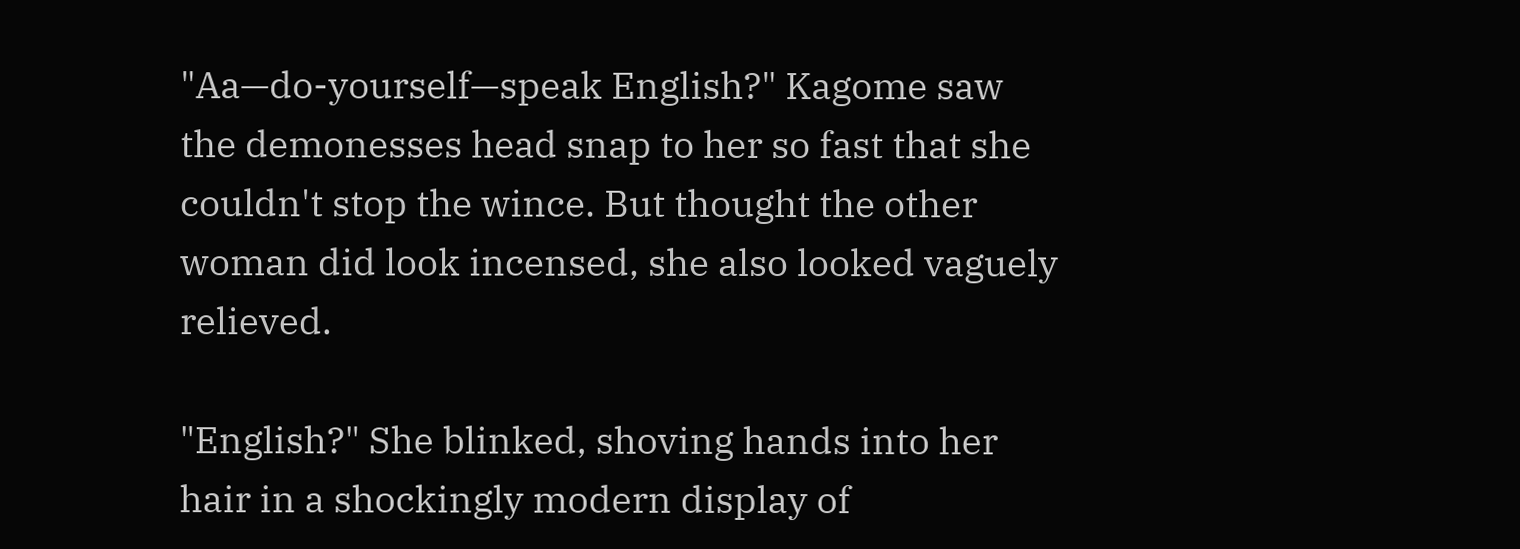"Aa—do-yourself—speak English?" Kagome saw the demonesses head snap to her so fast that she couldn't stop the wince. But thought the other woman did look incensed, she also looked vaguely relieved.

"English?" She blinked, shoving hands into her hair in a shockingly modern display of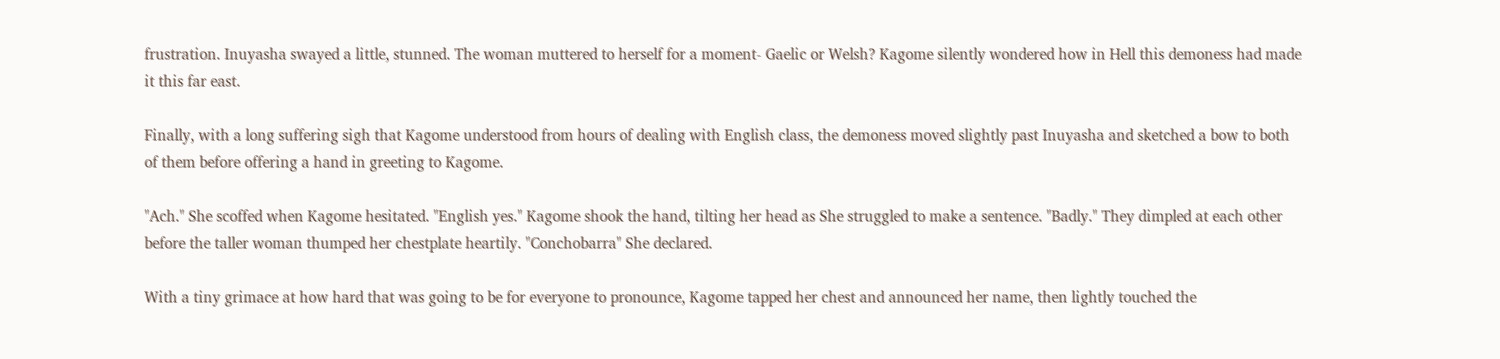frustration. Inuyasha swayed a little, stunned. The woman muttered to herself for a moment- Gaelic or Welsh? Kagome silently wondered how in Hell this demoness had made it this far east.

Finally, with a long suffering sigh that Kagome understood from hours of dealing with English class, the demoness moved slightly past Inuyasha and sketched a bow to both of them before offering a hand in greeting to Kagome.

"Ach." She scoffed when Kagome hesitated. "English yes." Kagome shook the hand, tilting her head as She struggled to make a sentence. "Badly." They dimpled at each other before the taller woman thumped her chestplate heartily. "Conchobarra" She declared.

With a tiny grimace at how hard that was going to be for everyone to pronounce, Kagome tapped her chest and announced her name, then lightly touched the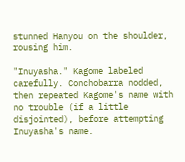stunned Hanyou on the shoulder, rousing him.

"Inuyasha." Kagome labeled carefully. Conchobarra nodded, then repeated Kagome's name with no trouble (if a little disjointed), before attempting Inuyasha's name.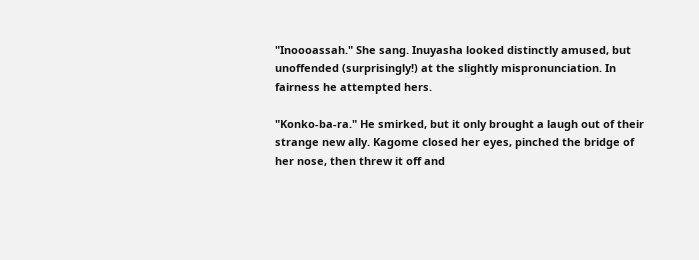"Inoooassah." She sang. Inuyasha looked distinctly amused, but unoffended (surprisingly!) at the slightly mispronunciation. In fairness he attempted hers.

"Konko-ba-ra." He smirked, but it only brought a laugh out of their strange new ally. Kagome closed her eyes, pinched the bridge of her nose, then threw it off and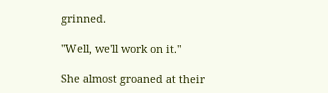grinned.

"Well, we'll work on it."

She almost groaned at their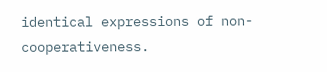identical expressions of non-cooperativeness.